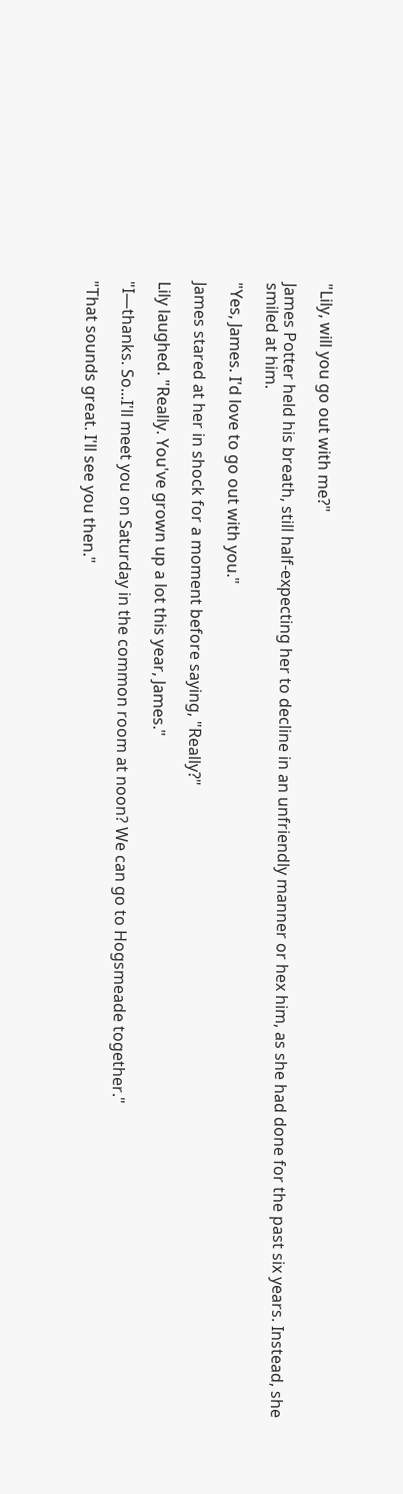"Lily, will you go out with me?"

James Potter held his breath, still half-expecting her to decline in an unfriendly manner or hex him, as she had done for the past six years. Instead, she smiled at him.

"Yes, James. I'd love to go out with you."

James stared at her in shock for a moment before saying, "Really?"

Lily laughed. "Really. You've grown up a lot this year, James."

"I—thanks. So...I'll meet you on Saturday in the common room at noon? We can go to Hogsmeade together."

"That sounds great. I'll see you then."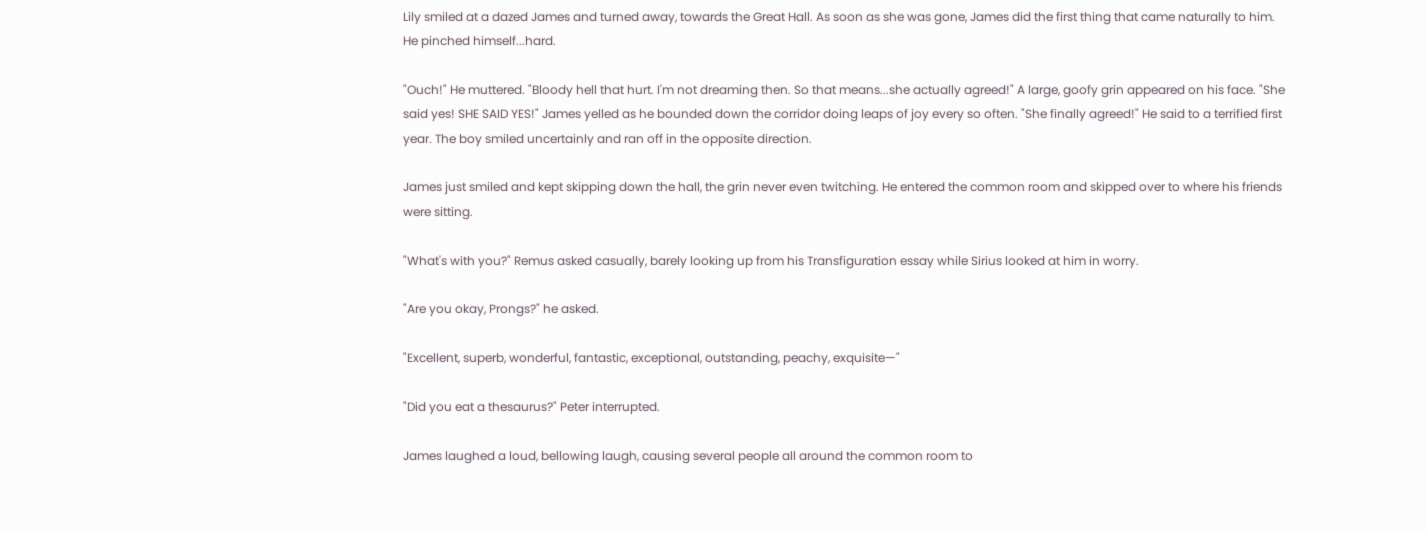Lily smiled at a dazed James and turned away, towards the Great Hall. As soon as she was gone, James did the first thing that came naturally to him. He pinched himself...hard.

"Ouch!" He muttered. "Bloody hell that hurt. I'm not dreaming then. So that means...she actually agreed!" A large, goofy grin appeared on his face. "She said yes! SHE SAID YES!" James yelled as he bounded down the corridor doing leaps of joy every so often. "She finally agreed!" He said to a terrified first year. The boy smiled uncertainly and ran off in the opposite direction.

James just smiled and kept skipping down the hall, the grin never even twitching. He entered the common room and skipped over to where his friends were sitting.

"What's with you?" Remus asked casually, barely looking up from his Transfiguration essay while Sirius looked at him in worry.

"Are you okay, Prongs?" he asked.

"Excellent, superb, wonderful, fantastic, exceptional, outstanding, peachy, exquisite—"

"Did you eat a thesaurus?" Peter interrupted.

James laughed a loud, bellowing laugh, causing several people all around the common room to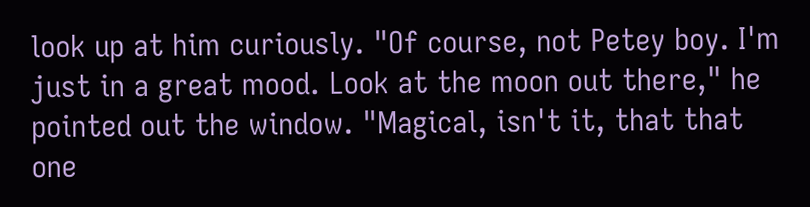look up at him curiously. "Of course, not Petey boy. I'm just in a great mood. Look at the moon out there," he pointed out the window. "Magical, isn't it, that that one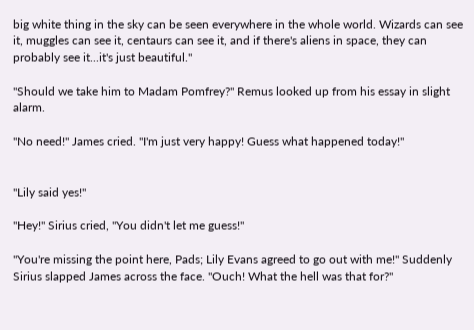big white thing in the sky can be seen everywhere in the whole world. Wizards can see it, muggles can see it, centaurs can see it, and if there's aliens in space, they can probably see it...it's just beautiful."

"Should we take him to Madam Pomfrey?" Remus looked up from his essay in slight alarm.

"No need!" James cried. "I'm just very happy! Guess what happened today!"


"Lily said yes!"

"Hey!" Sirius cried, "You didn't let me guess!"

"You're missing the point here, Pads; Lily Evans agreed to go out with me!" Suddenly Sirius slapped James across the face. "Ouch! What the hell was that for?"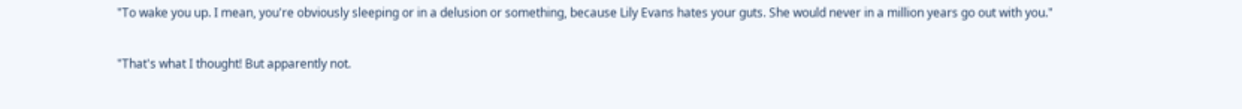"To wake you up. I mean, you're obviously sleeping or in a delusion or something, because Lily Evans hates your guts. She would never in a million years go out with you."

"That's what I thought! But apparently not.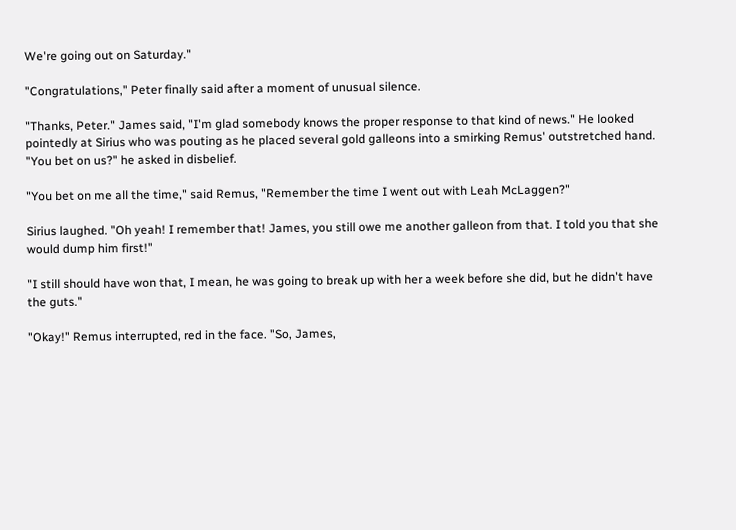We're going out on Saturday."

"Congratulations," Peter finally said after a moment of unusual silence.

"Thanks, Peter." James said, "I'm glad somebody knows the proper response to that kind of news." He looked pointedly at Sirius who was pouting as he placed several gold galleons into a smirking Remus' outstretched hand. "You bet on us?" he asked in disbelief.

"You bet on me all the time," said Remus, "Remember the time I went out with Leah McLaggen?"

Sirius laughed. "Oh yeah! I remember that! James, you still owe me another galleon from that. I told you that she would dump him first!"

"I still should have won that, I mean, he was going to break up with her a week before she did, but he didn't have the guts."

"Okay!" Remus interrupted, red in the face. "So, James,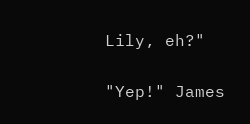Lily, eh?"

"Yep!" James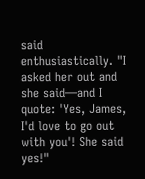said enthusiastically. "I asked her out and she said—and I quote: 'Yes, James, I'd love to go out with you'! She said yes!"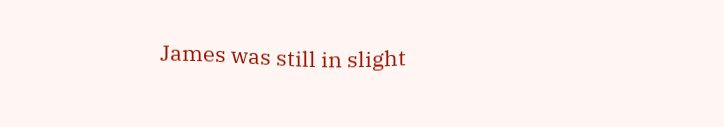James was still in slight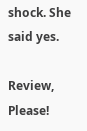shock. She said yes.

Review, Please!